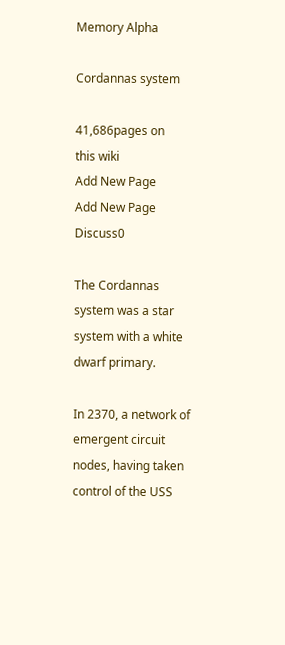Memory Alpha

Cordannas system

41,686pages on
this wiki
Add New Page
Add New Page Discuss0

The Cordannas system was a star system with a white dwarf primary.

In 2370, a network of emergent circuit nodes, having taken control of the USS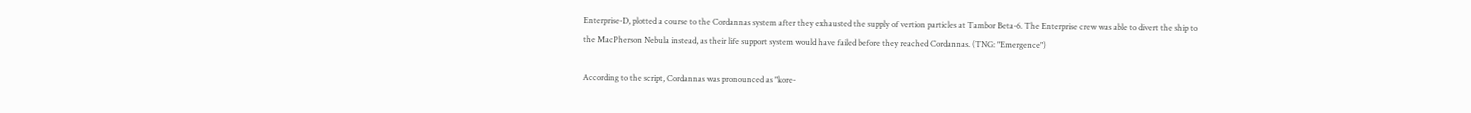Enterprise-D, plotted a course to the Cordannas system after they exhausted the supply of vertion particles at Tambor Beta-6. The Enterprise crew was able to divert the ship to the MacPherson Nebula instead, as their life support system would have failed before they reached Cordannas. (TNG: "Emergence")

According to the script, Cordannas was pronounced as "kore-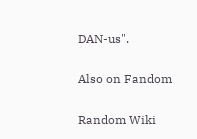DAN-us".

Also on Fandom

Random Wiki